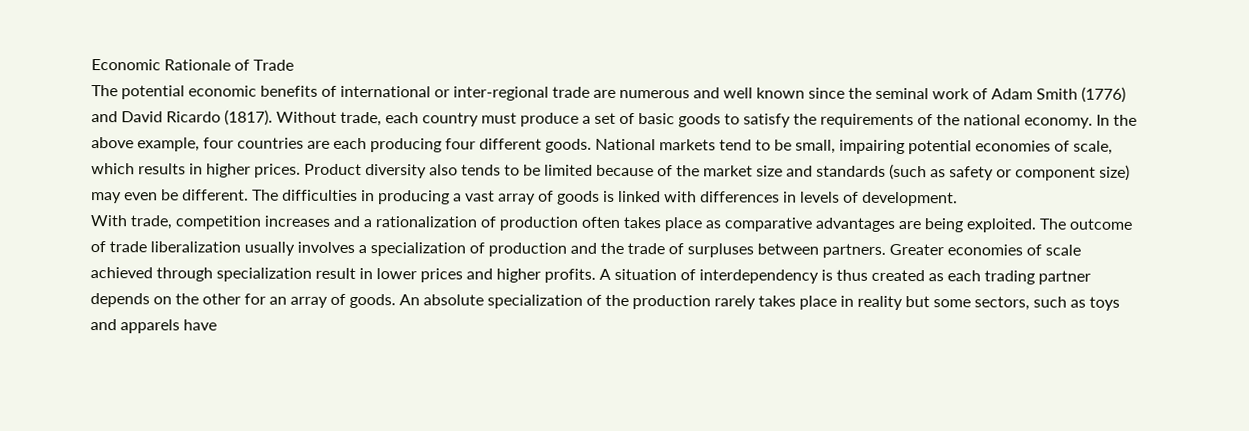Economic Rationale of Trade
The potential economic benefits of international or inter-regional trade are numerous and well known since the seminal work of Adam Smith (1776) and David Ricardo (1817). Without trade, each country must produce a set of basic goods to satisfy the requirements of the national economy. In the above example, four countries are each producing four different goods. National markets tend to be small, impairing potential economies of scale, which results in higher prices. Product diversity also tends to be limited because of the market size and standards (such as safety or component size) may even be different. The difficulties in producing a vast array of goods is linked with differences in levels of development.
With trade, competition increases and a rationalization of production often takes place as comparative advantages are being exploited. The outcome of trade liberalization usually involves a specialization of production and the trade of surpluses between partners. Greater economies of scale achieved through specialization result in lower prices and higher profits. A situation of interdependency is thus created as each trading partner depends on the other for an array of goods. An absolute specialization of the production rarely takes place in reality but some sectors, such as toys and apparels have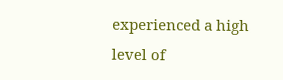experienced a high level of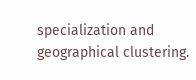specialization and geographical clustering.